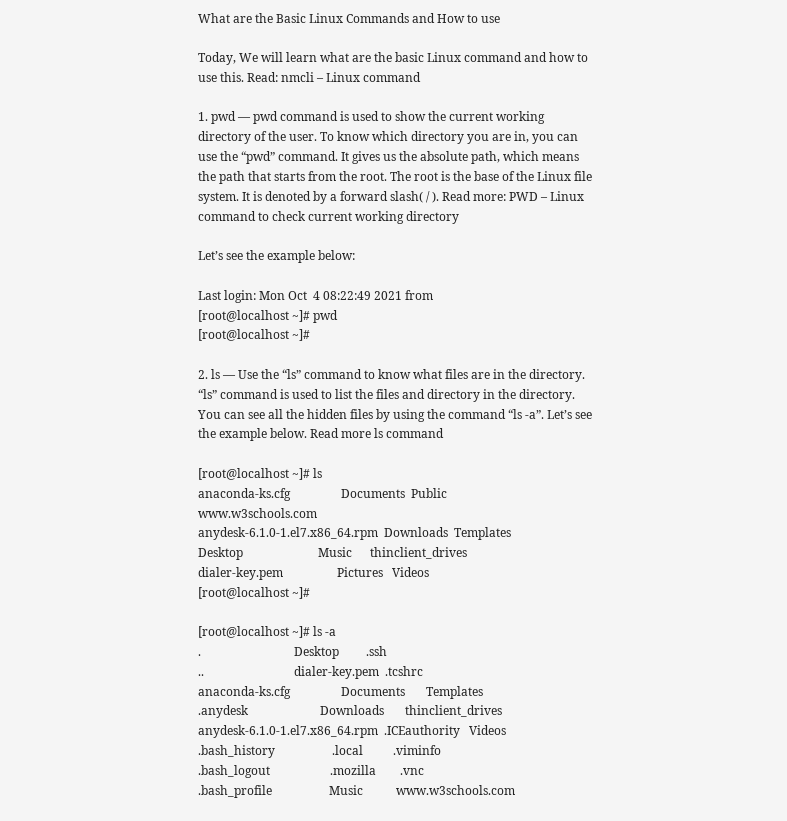What are the Basic Linux Commands and How to use

Today, We will learn what are the basic Linux command and how to use this. Read: nmcli – Linux command

1. pwd — pwd command is used to show the current working directory of the user. To know which directory you are in, you can use the “pwd” command. It gives us the absolute path, which means the path that starts from the root. The root is the base of the Linux file system. It is denoted by a forward slash( / ). Read more: PWD – Linux command to check current working directory

Let’s see the example below:

Last login: Mon Oct  4 08:22:49 2021 from
[root@localhost ~]# pwd
[root@localhost ~]#

2. ls — Use the “ls” command to know what files are in the directory. “ls” command is used to list the files and directory in the directory. You can see all the hidden files by using the command “ls -a”. Let’s see the example below. Read more ls command

[root@localhost ~]# ls
anaconda-ks.cfg                 Documents  Public             www.w3schools.com
anydesk-6.1.0-1.el7.x86_64.rpm  Downloads  Templates
Desktop                         Music      thinclient_drives
dialer-key.pem                  Pictures   Videos
[root@localhost ~]#

[root@localhost ~]# ls -a
.                               Desktop         .ssh
..                              dialer-key.pem  .tcshrc
anaconda-ks.cfg                 Documents       Templates
.anydesk                        Downloads       thinclient_drives
anydesk-6.1.0-1.el7.x86_64.rpm  .ICEauthority   Videos
.bash_history                   .local          .viminfo
.bash_logout                    .mozilla        .vnc
.bash_profile                   Music           www.w3schools.com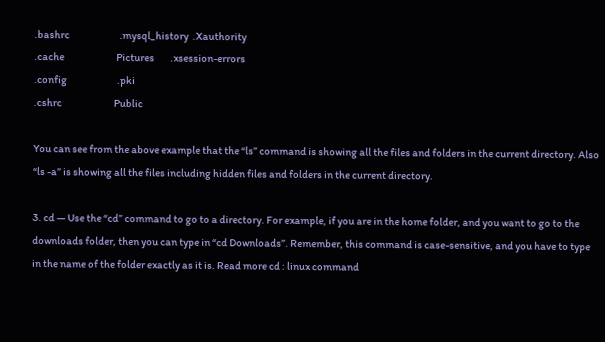.bashrc                         .mysql_history  .Xauthority
.cache                          Pictures        .xsession-errors
.config                         .pki
.cshrc                          Public

You can see from the above example that the “ls” command is showing all the files and folders in the current directory. Also “ls -a” is showing all the files including hidden files and folders in the current directory.

3. cd — Use the “cd” command to go to a directory. For example, if you are in the home folder, and you want to go to the downloads folder, then you can type in “cd Downloads”. Remember, this command is case-sensitive, and you have to type in the name of the folder exactly as it is. Read more cd : linux command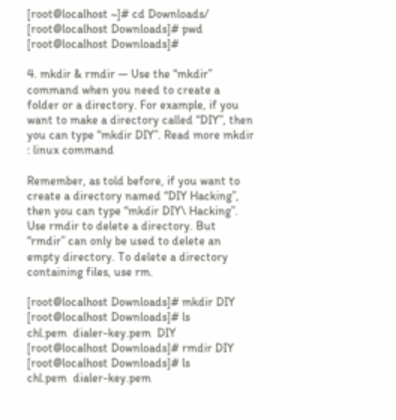[root@localhost ~]# cd Downloads/
[root@localhost Downloads]# pwd
[root@localhost Downloads]#

4. mkdir & rmdir — Use the “mkdir” command when you need to create a folder or a directory. For example, if you want to make a directory called “DIY”, then you can type “mkdir DIY”. Read more mkdir : linux command

Remember, as told before, if you want to create a directory named “DIY Hacking”, then you can type “mkdir DIY\ Hacking”. Use rmdir to delete a directory. But “rmdir” can only be used to delete an empty directory. To delete a directory containing files, use rm.

[root@localhost Downloads]# mkdir DIY
[root@localhost Downloads]# ls
chl.pem  dialer-key.pem  DIY
[root@localhost Downloads]# rmdir DIY
[root@localhost Downloads]# ls
chl.pem  dialer-key.pem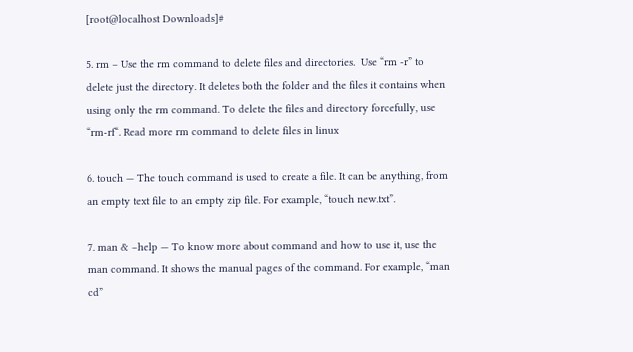[root@localhost Downloads]#

5. rm – Use the rm command to delete files and directories.  Use “rm -r” to delete just the directory. It deletes both the folder and the files it contains when using only the rm command. To delete the files and directory forcefully, use “rm-rf“. Read more rm command to delete files in linux

6. touch — The touch command is used to create a file. It can be anything, from an empty text file to an empty zip file. For example, “touch new.txt”.

7. man & –help — To know more about command and how to use it, use the man command. It shows the manual pages of the command. For example, “man cd”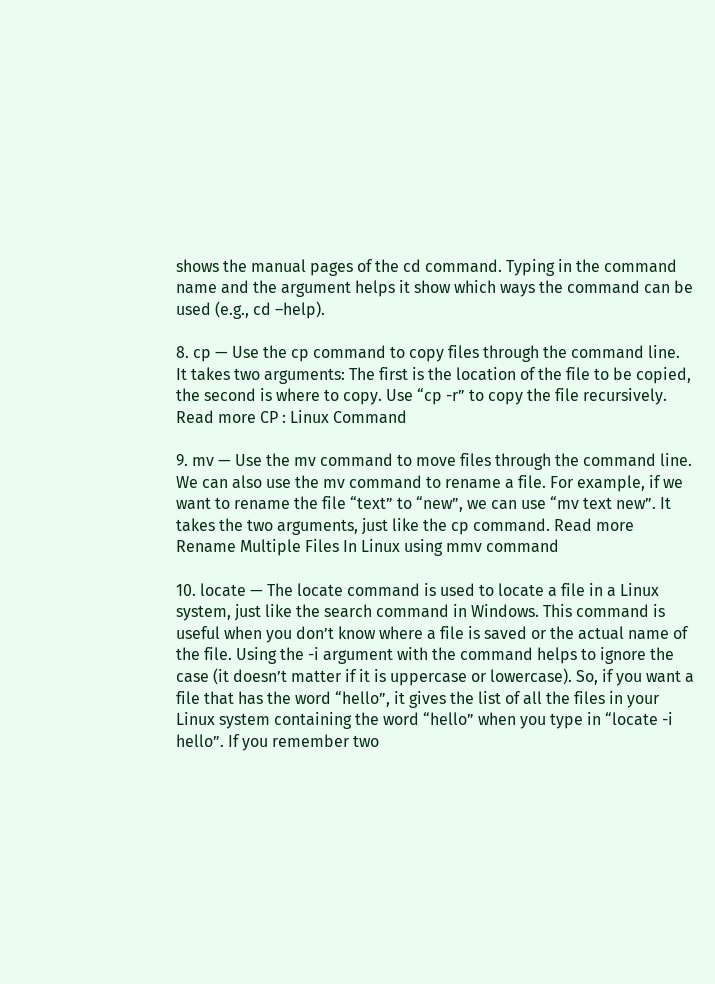shows the manual pages of the cd command. Typing in the command name and the argument helps it show which ways the command can be used (e.g., cd –help).

8. cp — Use the cp command to copy files through the command line. It takes two arguments: The first is the location of the file to be copied, the second is where to copy. Use “cp -r” to copy the file recursively. Read more CP : Linux Command

9. mv — Use the mv command to move files through the command line. We can also use the mv command to rename a file. For example, if we want to rename the file “text” to “new”, we can use “mv text new”. It takes the two arguments, just like the cp command. Read more Rename Multiple Files In Linux using mmv command

10. locate — The locate command is used to locate a file in a Linux system, just like the search command in Windows. This command is useful when you don’t know where a file is saved or the actual name of the file. Using the -i argument with the command helps to ignore the case (it doesn’t matter if it is uppercase or lowercase). So, if you want a file that has the word “hello”, it gives the list of all the files in your Linux system containing the word “hello” when you type in “locate -i hello”. If you remember two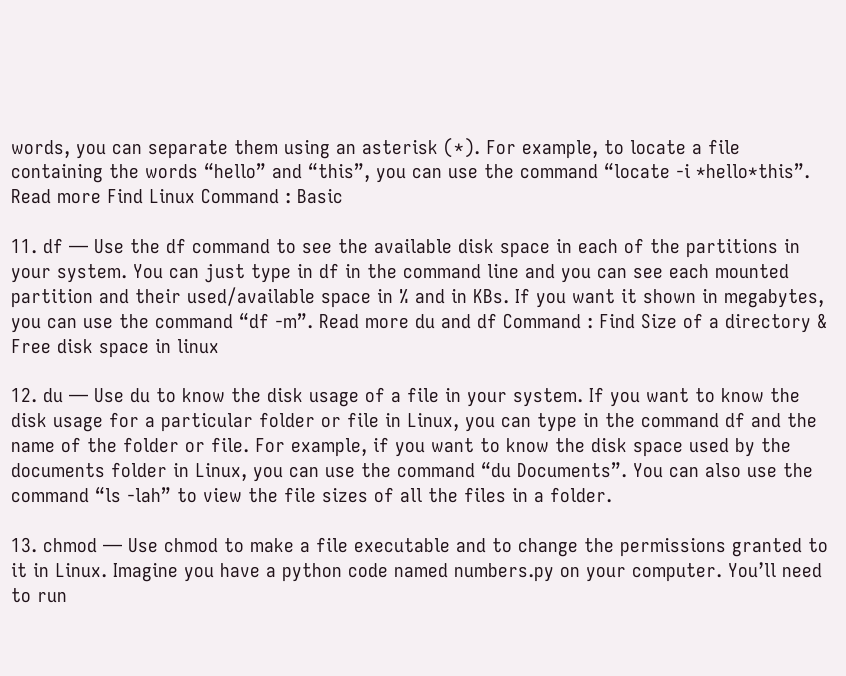words, you can separate them using an asterisk (*). For example, to locate a file containing the words “hello” and “this”, you can use the command “locate -i *hello*this”. Read more Find Linux Command : Basic

11. df — Use the df command to see the available disk space in each of the partitions in your system. You can just type in df in the command line and you can see each mounted partition and their used/available space in % and in KBs. If you want it shown in megabytes, you can use the command “df -m”. Read more du and df Command : Find Size of a directory & Free disk space in linux

12. du — Use du to know the disk usage of a file in your system. If you want to know the disk usage for a particular folder or file in Linux, you can type in the command df and the name of the folder or file. For example, if you want to know the disk space used by the documents folder in Linux, you can use the command “du Documents”. You can also use the command “ls -lah” to view the file sizes of all the files in a folder.

13. chmod — Use chmod to make a file executable and to change the permissions granted to it in Linux. Imagine you have a python code named numbers.py on your computer. You’ll need to run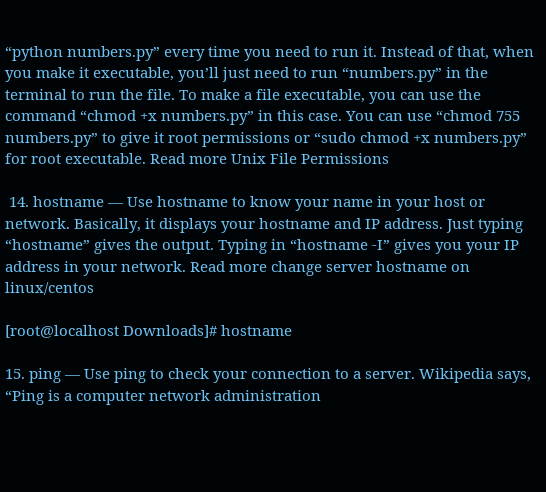“python numbers.py” every time you need to run it. Instead of that, when you make it executable, you’ll just need to run “numbers.py” in the terminal to run the file. To make a file executable, you can use the command “chmod +x numbers.py” in this case. You can use “chmod 755 numbers.py” to give it root permissions or “sudo chmod +x numbers.py” for root executable. Read more Unix File Permissions

 14. hostname — Use hostname to know your name in your host or network. Basically, it displays your hostname and IP address. Just typing “hostname” gives the output. Typing in “hostname -I” gives you your IP address in your network. Read more change server hostname on linux/centos

[root@localhost Downloads]# hostname

15. ping — Use ping to check your connection to a server. Wikipedia says, “Ping is a computer network administration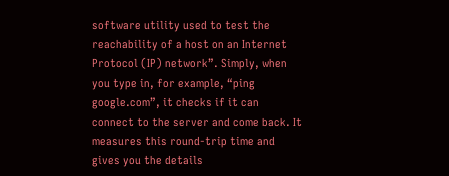software utility used to test the reachability of a host on an Internet Protocol (IP) network”. Simply, when you type in, for example, “ping google.com”, it checks if it can connect to the server and come back. It measures this round-trip time and gives you the details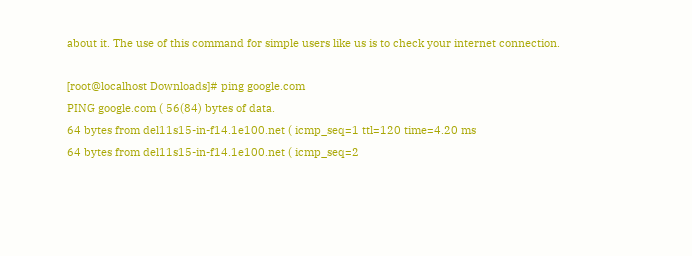about it. The use of this command for simple users like us is to check your internet connection.

[root@localhost Downloads]# ping google.com
PING google.com ( 56(84) bytes of data.
64 bytes from del11s15-in-f14.1e100.net ( icmp_seq=1 ttl=120 time=4.20 ms
64 bytes from del11s15-in-f14.1e100.net ( icmp_seq=2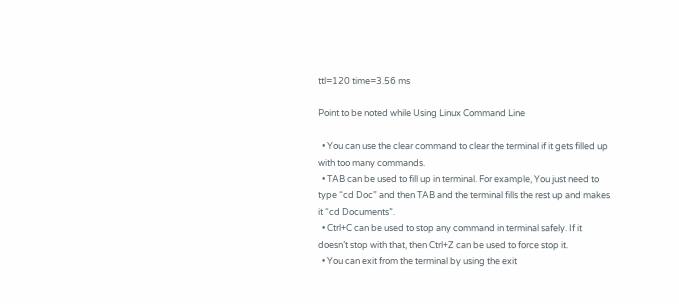ttl=120 time=3.56 ms

Point to be noted while Using Linux Command Line

  • You can use the clear command to clear the terminal if it gets filled up with too many commands.
  • TAB can be used to fill up in terminal. For example, You just need to type “cd Doc” and then TAB and the terminal fills the rest up and makes it “cd Documents”.
  • Ctrl+C can be used to stop any command in terminal safely. If it doesn’t stop with that, then Ctrl+Z can be used to force stop it.
  • You can exit from the terminal by using the exit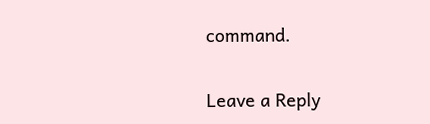command.

Leave a Reply